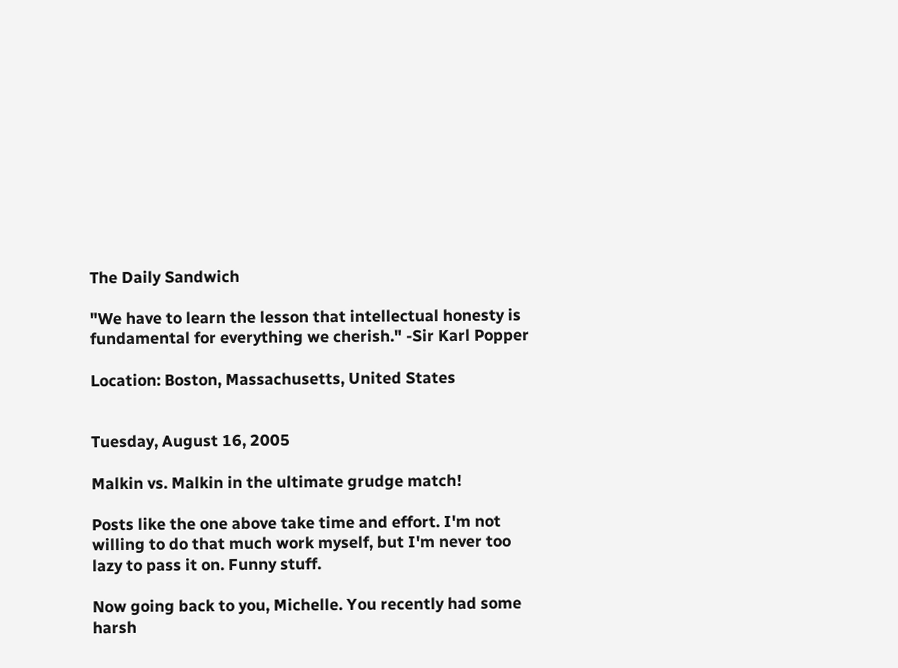The Daily Sandwich

"We have to learn the lesson that intellectual honesty is fundamental for everything we cherish." -Sir Karl Popper

Location: Boston, Massachusetts, United States


Tuesday, August 16, 2005

Malkin vs. Malkin in the ultimate grudge match!

Posts like the one above take time and effort. I'm not willing to do that much work myself, but I'm never too lazy to pass it on. Funny stuff.

Now going back to you, Michelle. You recently had some harsh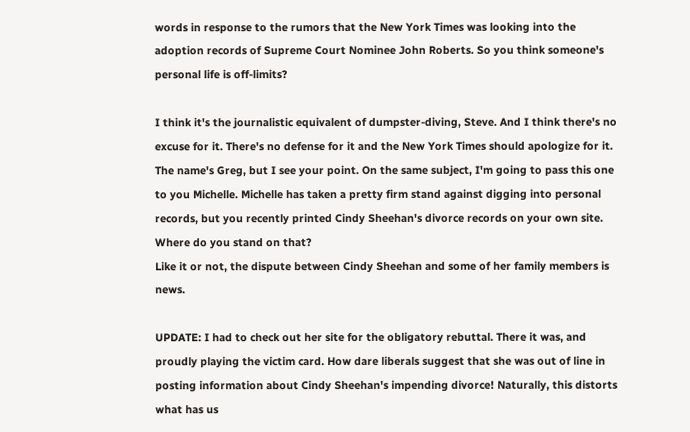words in response to the rumors that the New York Times was looking into the adoption records of Supreme Court Nominee John Roberts. So you think someone's personal life is off-limits?

I think it's the journalistic equivalent of dumpster-diving, Steve. And I think there's no excuse for it. There's no defense for it and the New York Times should apologize for it.
The name's Greg, but I see your point. On the same subject, I'm going to pass this one to you Michelle. Michelle has taken a pretty firm stand against digging into personal records, but you recently printed Cindy Sheehan's divorce records on your own site. Where do you stand on that?
Like it or not, the dispute between Cindy Sheehan and some of her family members is news.

UPDATE: I had to check out her site for the obligatory rebuttal. There it was, and proudly playing the victim card. How dare liberals suggest that she was out of line in posting information about Cindy Sheehan's impending divorce! Naturally, this distorts what has us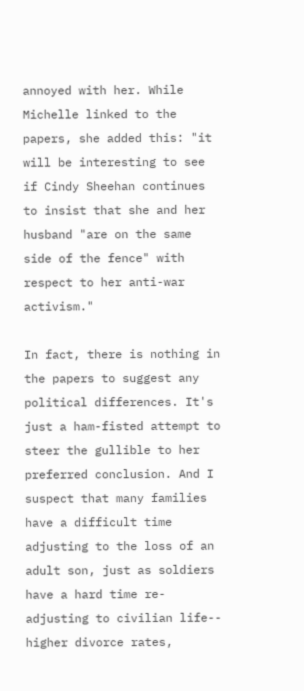annoyed with her. While Michelle linked to the papers, she added this: "it will be interesting to see if Cindy Sheehan continues to insist that she and her husband "are on the same side of the fence" with respect to her anti-war activism."

In fact, there is nothing in the papers to suggest any political differences. It's just a ham-fisted attempt to steer the gullible to her preferred conclusion. And I suspect that many families have a difficult time adjusting to the loss of an adult son, just as soldiers have a hard time re-adjusting to civilian life-- higher divorce rates,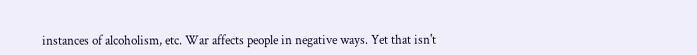instances of alcoholism, etc. War affects people in negative ways. Yet that isn't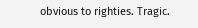obvious to righties. Tragic.